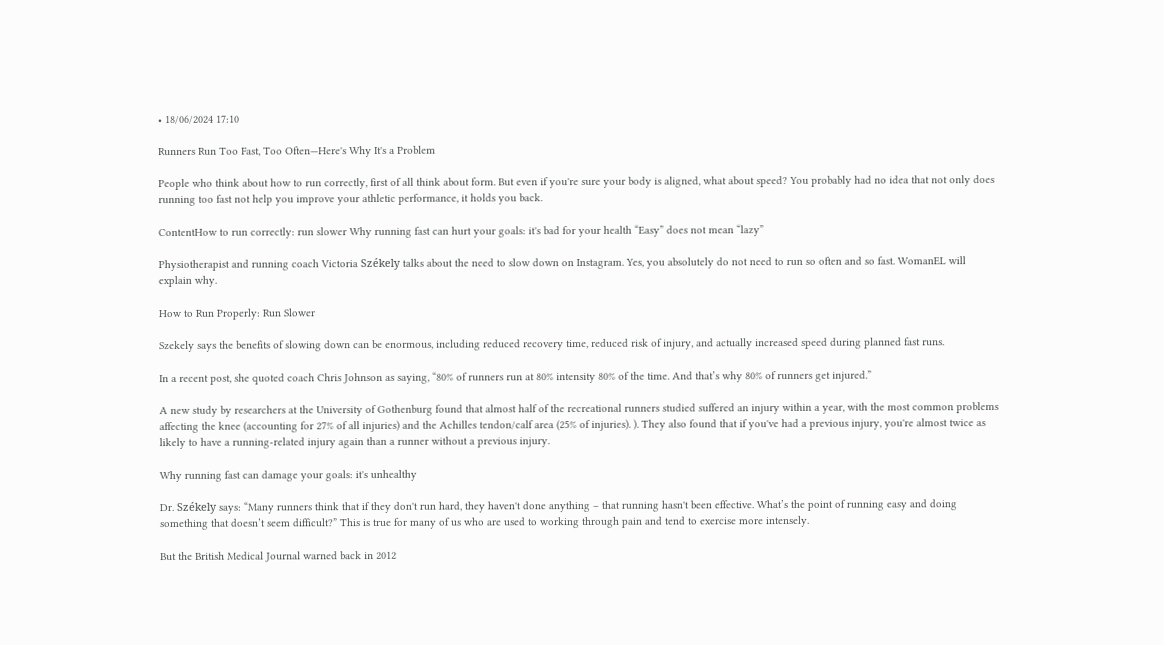• 18/06/2024 17:10

Runners Run Too Fast, Too Often—Here's Why It's a Problem

People who think about how to run correctly, first of all think about form. But even if you're sure your body is aligned, what about speed? You probably had no idea that not only does running too fast not help you improve your athletic performance, it holds you back.

ContentHow to run correctly: run slower Why running fast can hurt your goals: it's bad for your health “Easy” does not mean “lazy”

Physiotherapist and running coach Victoria Székely talks about the need to slow down on Instagram. Yes, you absolutely do not need to run so often and so fast. WomanEL will explain why.

How to Run Properly: Run Slower

Szekely says the benefits of slowing down can be enormous, including reduced recovery time, reduced risk of injury, and actually increased speed during planned fast runs.

In a recent post, she quoted coach Chris Johnson as saying, “80% of runners run at 80% intensity 80% of the time. And that’s why 80% of runners get injured.”

A new study by researchers at the University of Gothenburg found that almost half of the recreational runners studied suffered an injury within a year, with the most common problems affecting the knee (accounting for 27% of all injuries) and the Achilles tendon/calf area (25% of injuries). ). They also found that if you've had a previous injury, you're almost twice as likely to have a running-related injury again than a runner without a previous injury.

Why running fast can damage your goals: it's unhealthy

Dr. Székely says: “Many runners think that if they don't run hard, they haven't done anything – that running hasn't been effective. What’s the point of running easy and doing something that doesn’t seem difficult?” This is true for many of us who are used to working through pain and tend to exercise more intensely.

But the British Medical Journal warned back in 2012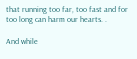that running too far, too fast and for too long can harm our hearts. .

And while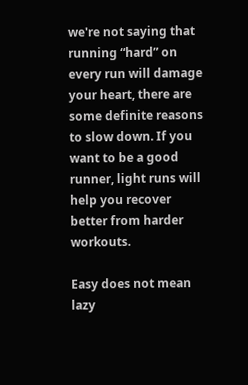we're not saying that running “hard” on every run will damage your heart, there are some definite reasons to slow down. If you want to be a good runner, light runs will help you recover better from harder workouts.

Easy does not mean lazy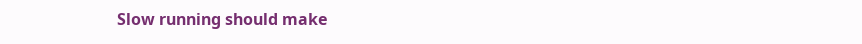Slow running should make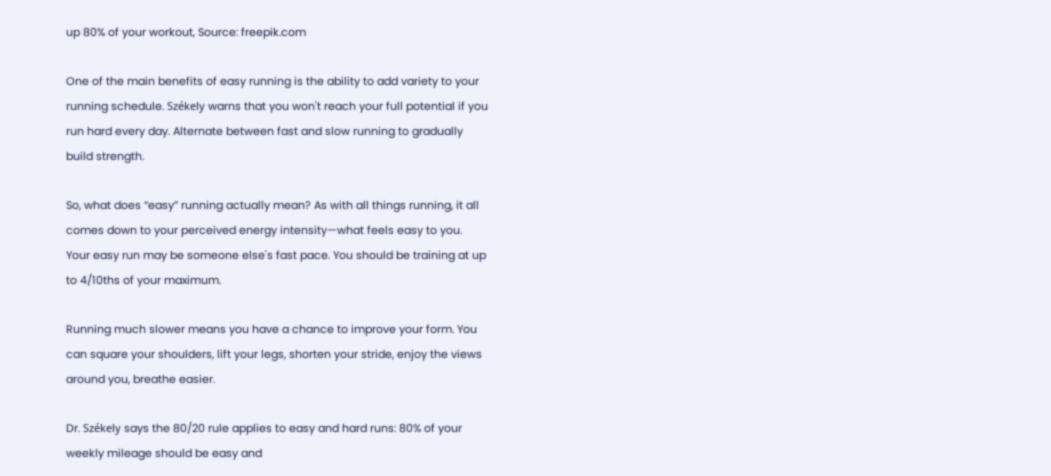up 80% of your workout, Source: freepik.com

One of the main benefits of easy running is the ability to add variety to your running schedule. Székely warns that you won't reach your full potential if you run hard every day. Alternate between fast and slow running to gradually build strength.

So, what does “easy” running actually mean? As with all things running, it all comes down to your perceived energy intensity—what feels easy to you. Your easy run may be someone else's fast pace. You should be training at up to 4/10ths of your maximum.

Running much slower means you have a chance to improve your form. You can square your shoulders, lift your legs, shorten your stride, enjoy the views around you, breathe easier.

Dr. Székely says the 80/20 rule applies to easy and hard runs: 80% of your weekly mileage should be easy and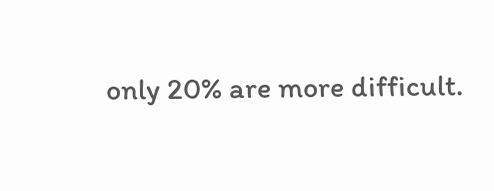only 20% are more difficult.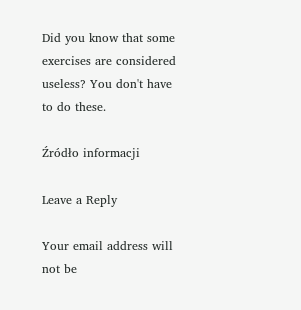Did you know that some exercises are considered useless? You don't have to do these.

Źródło informacji

Leave a Reply

Your email address will not be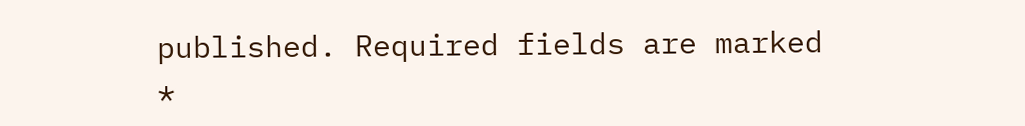published. Required fields are marked *